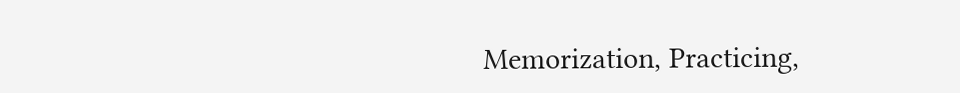Memorization, Practicing,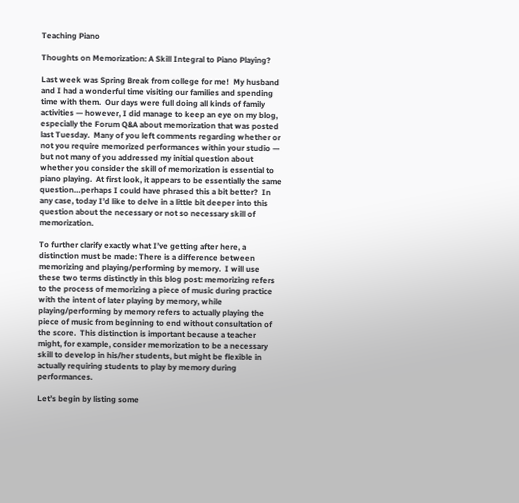Teaching Piano

Thoughts on Memorization: A Skill Integral to Piano Playing?

Last week was Spring Break from college for me!  My husband and I had a wonderful time visiting our families and spending time with them.  Our days were full doing all kinds of family activities — however, I did manage to keep an eye on my blog, especially the Forum Q&A about memorization that was posted last Tuesday.  Many of you left comments regarding whether or not you require memorized performances within your studio — but not many of you addressed my initial question about whether you consider the skill of memorization is essential to piano playing.  At first look, it appears to be essentially the same question…perhaps I could have phrased this a bit better?  In any case, today I’d like to delve in a little bit deeper into this question about the necessary or not so necessary skill of memorization.

To further clarify exactly what I’ve getting after here, a distinction must be made: There is a difference between memorizing and playing/performing by memory.  I will use these two terms distinctly in this blog post: memorizing refers to the process of memorizing a piece of music during practice with the intent of later playing by memory, while playing/performing by memory refers to actually playing the piece of music from beginning to end without consultation of the score.  This distinction is important because a teacher might, for example, consider memorization to be a necessary skill to develop in his/her students, but might be flexible in actually requiring students to play by memory during performances.

Let’s begin by listing some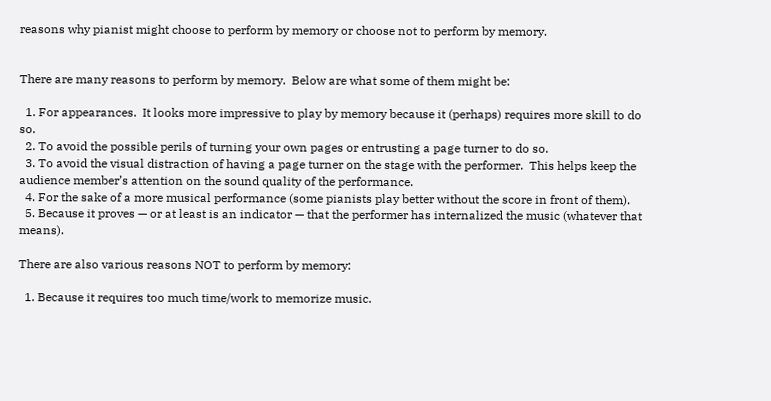reasons why pianist might choose to perform by memory or choose not to perform by memory.


There are many reasons to perform by memory.  Below are what some of them might be:

  1. For appearances.  It looks more impressive to play by memory because it (perhaps) requires more skill to do so.
  2. To avoid the possible perils of turning your own pages or entrusting a page turner to do so.
  3. To avoid the visual distraction of having a page turner on the stage with the performer.  This helps keep the audience member’s attention on the sound quality of the performance.
  4. For the sake of a more musical performance (some pianists play better without the score in front of them).
  5. Because it proves — or at least is an indicator — that the performer has internalized the music (whatever that means).

There are also various reasons NOT to perform by memory:

  1. Because it requires too much time/work to memorize music.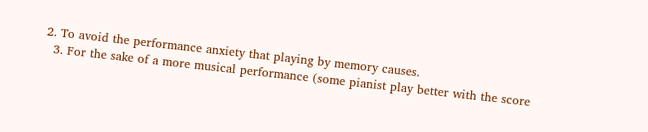2. To avoid the performance anxiety that playing by memory causes.
  3. For the sake of a more musical performance (some pianist play better with the score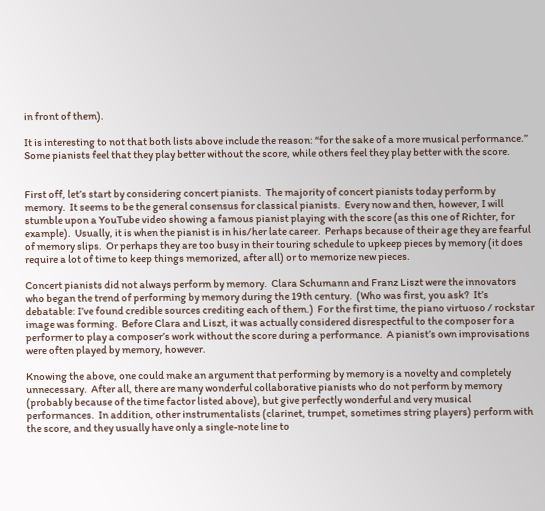in front of them).

It is interesting to not that both lists above include the reason: “for the sake of a more musical performance.”  Some pianists feel that they play better without the score, while others feel they play better with the score.


First off, let’s start by considering concert pianists.  The majority of concert pianists today perform by memory.  It seems to be the general consensus for classical pianists.  Every now and then, however, I will stumble upon a YouTube video showing a famous pianist playing with the score (as this one of Richter, for example).  Usually, it is when the pianist is in his/her late career.  Perhaps because of their age they are fearful of memory slips.  Or perhaps they are too busy in their touring schedule to upkeep pieces by memory (it does require a lot of time to keep things memorized, after all) or to memorize new pieces.

Concert pianists did not always perform by memory.  Clara Schumann and Franz Liszt were the innovators who began the trend of performing by memory during the 19th century.  (Who was first, you ask?  It’s debatable: I’ve found credible sources crediting each of them.)  For the first time, the piano virtuoso / rockstar image was forming.  Before Clara and Liszt, it was actually considered disrespectful to the composer for a performer to play a composer’s work without the score during a performance.  A pianist’s own improvisations were often played by memory, however.

Knowing the above, one could make an argument that performing by memory is a novelty and completely unnecessary.  After all, there are many wonderful collaborative pianists who do not perform by memory (probably because of the time factor listed above), but give perfectly wonderful and very musical performances.  In addition, other instrumentalists (clarinet, trumpet, sometimes string players) perform with the score, and they usually have only a single-note line to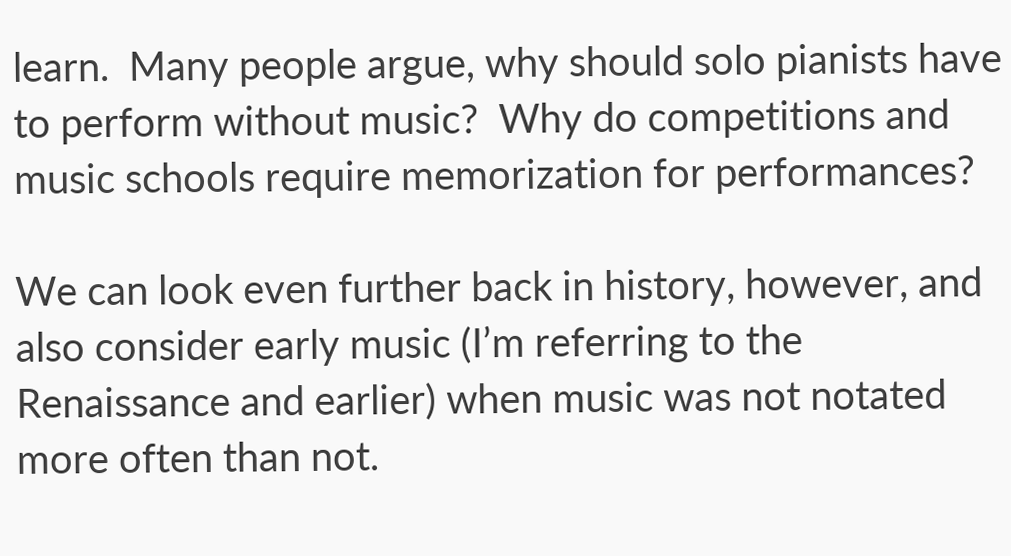learn.  Many people argue, why should solo pianists have to perform without music?  Why do competitions and music schools require memorization for performances?

We can look even further back in history, however, and also consider early music (I’m referring to the Renaissance and earlier) when music was not notated more often than not.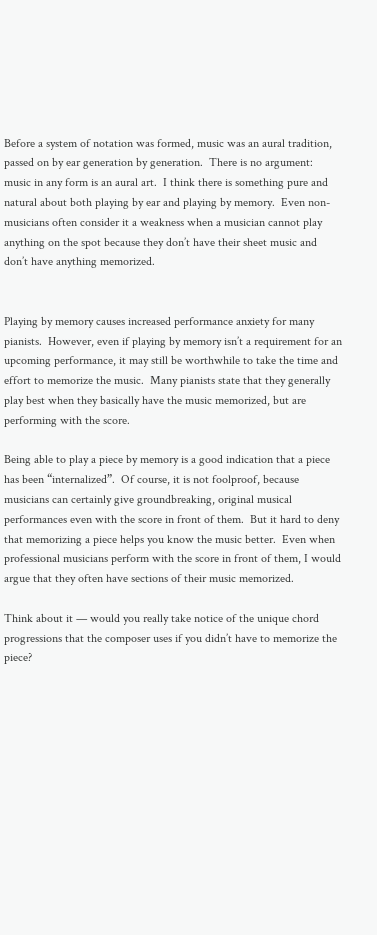Before a system of notation was formed, music was an aural tradition, passed on by ear generation by generation.  There is no argument: music in any form is an aural art.  I think there is something pure and natural about both playing by ear and playing by memory.  Even non-musicians often consider it a weakness when a musician cannot play anything on the spot because they don’t have their sheet music and don’t have anything memorized.


Playing by memory causes increased performance anxiety for many pianists.  However, even if playing by memory isn’t a requirement for an upcoming performance, it may still be worthwhile to take the time and effort to memorize the music.  Many pianists state that they generally play best when they basically have the music memorized, but are performing with the score.

Being able to play a piece by memory is a good indication that a piece has been “internalized”.  Of course, it is not foolproof, because musicians can certainly give groundbreaking, original musical performances even with the score in front of them.  But it hard to deny that memorizing a piece helps you know the music better.  Even when professional musicians perform with the score in front of them, I would argue that they often have sections of their music memorized.

Think about it — would you really take notice of the unique chord progressions that the composer uses if you didn’t have to memorize the piece?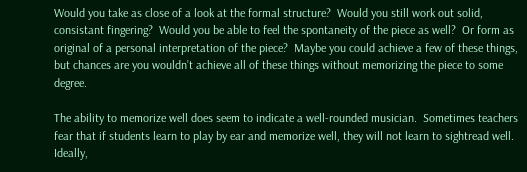Would you take as close of a look at the formal structure?  Would you still work out solid, consistant fingering?  Would you be able to feel the spontaneity of the piece as well?  Or form as original of a personal interpretation of the piece?  Maybe you could achieve a few of these things, but chances are you wouldn’t achieve all of these things without memorizing the piece to some degree.

The ability to memorize well does seem to indicate a well-rounded musician.  Sometimes teachers fear that if students learn to play by ear and memorize well, they will not learn to sightread well.  Ideally,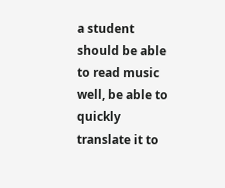a student should be able to read music well, be able to quickly translate it to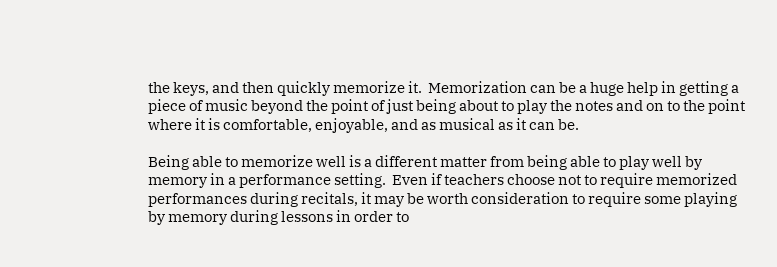the keys, and then quickly memorize it.  Memorization can be a huge help in getting a piece of music beyond the point of just being about to play the notes and on to the point where it is comfortable, enjoyable, and as musical as it can be.

Being able to memorize well is a different matter from being able to play well by memory in a performance setting.  Even if teachers choose not to require memorized performances during recitals, it may be worth consideration to require some playing by memory during lessons in order to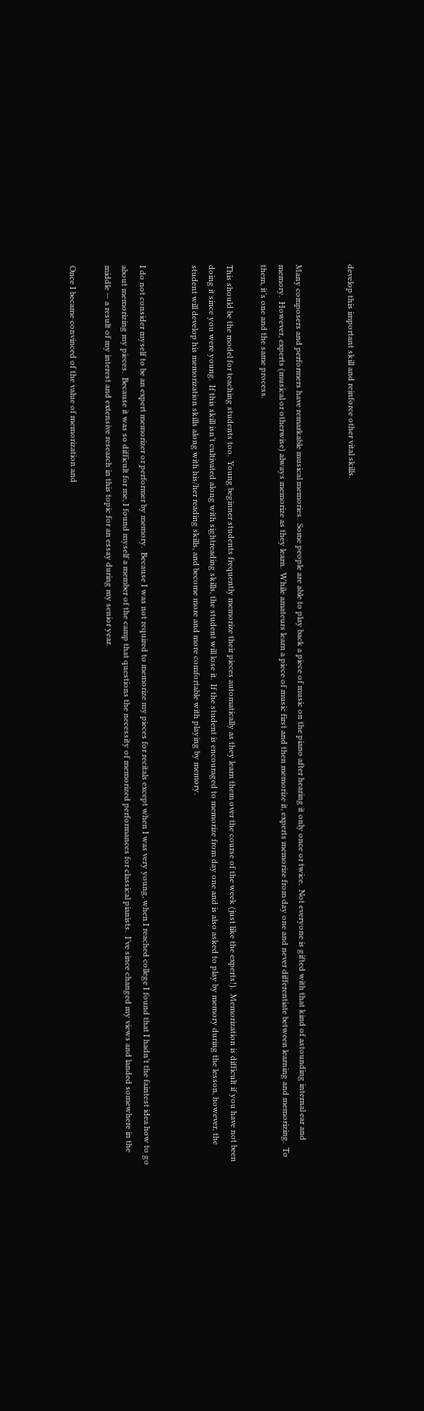develop this important skill and reinforce other vital skills.


Many composers and performers have remarkable musical memories.  Some people are able to play back a piece of music on the piano after hearing it only once or twice.  Not everyone is gifted with that kind of astounding internal ear and memory.  However, experts (musical or otherwise) always memorize as they learn.  While amateurs learn a piece of music first and then memorize it, experts memorize from day one and never differentiate between learning and memorizing.  To them, it’s one and the same process.

This should be the model for teaching students too.  Young beginner students frequently memorize their pieces automatically as they learn them over the course of the week (just like the experts!).  Memorization is difficult if you have not been doing it since you were young.  If this skill isn’t cultivated along with sightreading skills, the student will lose it.  If the student is encouraged to memorize from day one and is also asked to play by memory during the lesson, however, the student will develop his memorization skills along with his/her reading skills, and become more and more comfortable with playing by memory.


I do not consider myself to be an expert memorizer or performer by memory.  Because I was not required to memorize my pieces for recitals except when I was very young, when I reached college I found that I hadn’t the faintest idea how to go about memorizing my pieces.  Because it was so difficult for me, I found myself a member of the camp that questions the necessity of memorized performances for classical pianists.  I’ve since changed my views and landed somewhere in the middle — a result of my interest and extensive research in this topic for an essay during my senior year.

Once I became convinced of the value of memorization and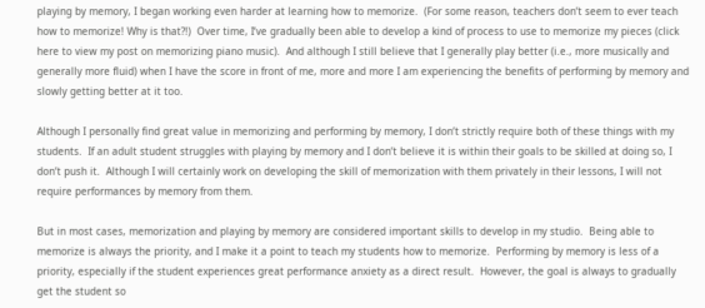playing by memory, I began working even harder at learning how to memorize.  (For some reason, teachers don’t seem to ever teach how to memorize! Why is that?!)  Over time, I’ve gradually been able to develop a kind of process to use to memorize my pieces (click here to view my post on memorizing piano music).  And although I still believe that I generally play better (i.e., more musically and generally more fluid) when I have the score in front of me, more and more I am experiencing the benefits of performing by memory and slowly getting better at it too.

Although I personally find great value in memorizing and performing by memory, I don’t strictly require both of these things with my students.  If an adult student struggles with playing by memory and I don’t believe it is within their goals to be skilled at doing so, I don’t push it.  Although I will certainly work on developing the skill of memorization with them privately in their lessons, I will not require performances by memory from them.

But in most cases, memorization and playing by memory are considered important skills to develop in my studio.  Being able to memorize is always the priority, and I make it a point to teach my students how to memorize.  Performing by memory is less of a priority, especially if the student experiences great performance anxiety as a direct result.  However, the goal is always to gradually get the student so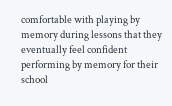comfortable with playing by memory during lessons that they eventually feel confident performing by memory for their school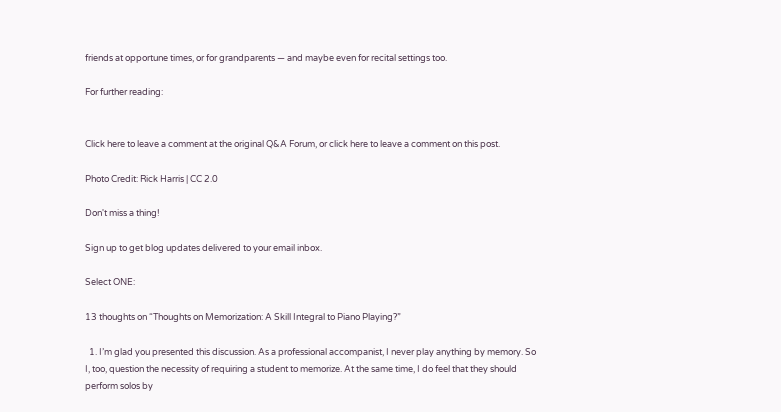friends at opportune times, or for grandparents — and maybe even for recital settings too.

For further reading:


Click here to leave a comment at the original Q&A Forum, or click here to leave a comment on this post.

Photo Credit: Rick Harris | CC 2.0

Don't miss a thing!

Sign up to get blog updates delivered to your email inbox.

Select ONE:

13 thoughts on “Thoughts on Memorization: A Skill Integral to Piano Playing?”

  1. I’m glad you presented this discussion. As a professional accompanist, I never play anything by memory. So I, too, question the necessity of requiring a student to memorize. At the same time, I do feel that they should perform solos by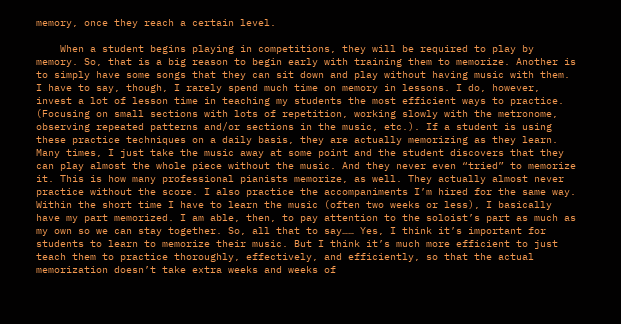memory, once they reach a certain level.

    When a student begins playing in competitions, they will be required to play by memory. So, that is a big reason to begin early with training them to memorize. Another is to simply have some songs that they can sit down and play without having music with them. I have to say, though, I rarely spend much time on memory in lessons. I do, however, invest a lot of lesson time in teaching my students the most efficient ways to practice. (Focusing on small sections with lots of repetition, working slowly with the metronome, observing repeated patterns and/or sections in the music, etc.). If a student is using these practice techniques on a daily basis, they are actually memorizing as they learn. Many times, I just take the music away at some point and the student discovers that they can play almost the whole piece without the music. And they never even “tried” to memorize it. This is how many professional pianists memorize, as well. They actually almost never practice without the score. I also practice the accompaniments I’m hired for the same way. Within the short time I have to learn the music (often two weeks or less), I basically have my part memorized. I am able, then, to pay attention to the soloist’s part as much as my own so we can stay together. So, all that to say…… Yes, I think it’s important for students to learn to memorize their music. But I think it’s much more efficient to just teach them to practice thoroughly, effectively, and efficiently, so that the actual memorization doesn’t take extra weeks and weeks of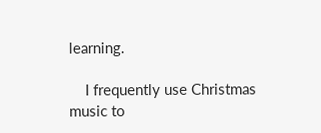learning.

    I frequently use Christmas music to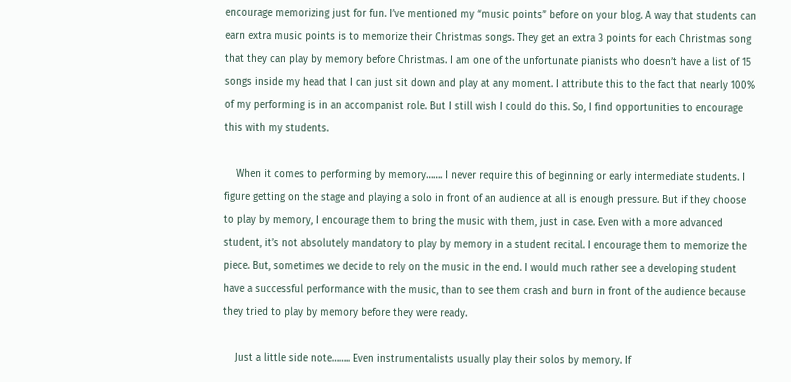encourage memorizing just for fun. I’ve mentioned my “music points” before on your blog. A way that students can earn extra music points is to memorize their Christmas songs. They get an extra 3 points for each Christmas song that they can play by memory before Christmas. I am one of the unfortunate pianists who doesn’t have a list of 15 songs inside my head that I can just sit down and play at any moment. I attribute this to the fact that nearly 100% of my performing is in an accompanist role. But I still wish I could do this. So, I find opportunities to encourage this with my students.

    When it comes to performing by memory……. I never require this of beginning or early intermediate students. I figure getting on the stage and playing a solo in front of an audience at all is enough pressure. But if they choose to play by memory, I encourage them to bring the music with them, just in case. Even with a more advanced student, it’s not absolutely mandatory to play by memory in a student recital. I encourage them to memorize the piece. But, sometimes we decide to rely on the music in the end. I would much rather see a developing student have a successful performance with the music, than to see them crash and burn in front of the audience because they tried to play by memory before they were ready.

    Just a little side note…….. Even instrumentalists usually play their solos by memory. If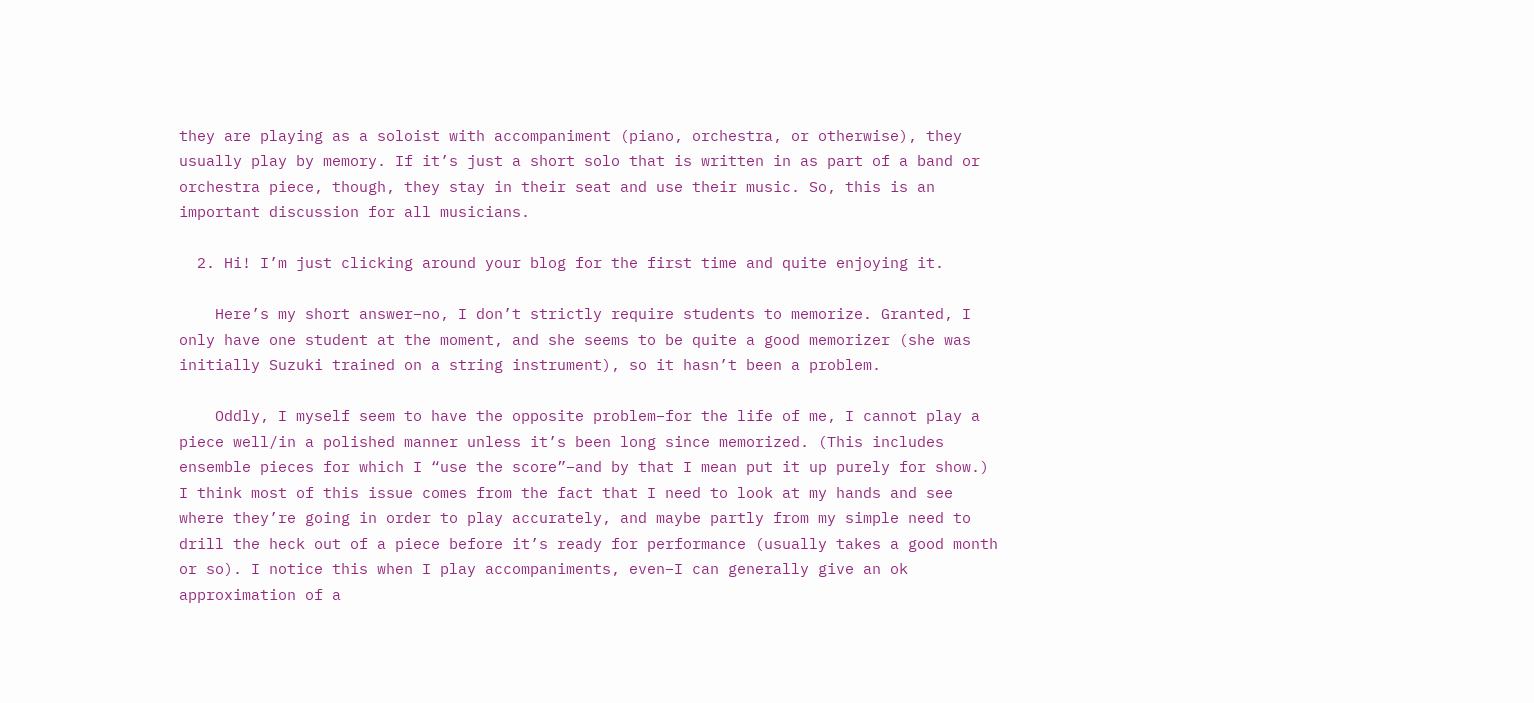they are playing as a soloist with accompaniment (piano, orchestra, or otherwise), they usually play by memory. If it’s just a short solo that is written in as part of a band or orchestra piece, though, they stay in their seat and use their music. So, this is an important discussion for all musicians.

  2. Hi! I’m just clicking around your blog for the first time and quite enjoying it.

    Here’s my short answer–no, I don’t strictly require students to memorize. Granted, I only have one student at the moment, and she seems to be quite a good memorizer (she was initially Suzuki trained on a string instrument), so it hasn’t been a problem.

    Oddly, I myself seem to have the opposite problem–for the life of me, I cannot play a piece well/in a polished manner unless it’s been long since memorized. (This includes ensemble pieces for which I “use the score”–and by that I mean put it up purely for show.) I think most of this issue comes from the fact that I need to look at my hands and see where they’re going in order to play accurately, and maybe partly from my simple need to drill the heck out of a piece before it’s ready for performance (usually takes a good month or so). I notice this when I play accompaniments, even–I can generally give an ok approximation of a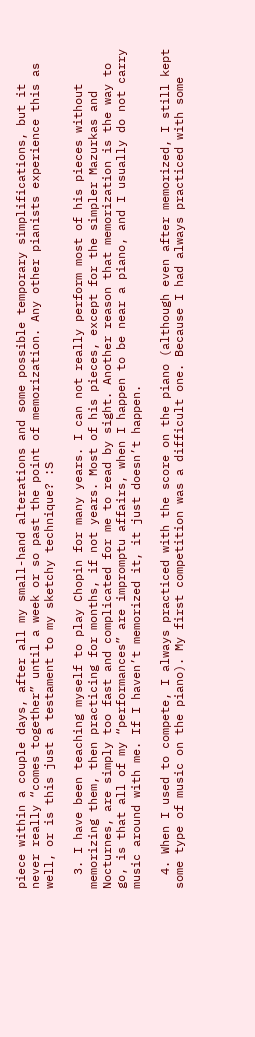piece within a couple days, after all my small-hand alterations and some possible temporary simplifications, but it never really “comes together” until a week or so past the point of memorization. Any other pianists experience this as well, or is this just a testament to my sketchy technique? :S

  3. I have been teaching myself to play Chopin for many years. I can not really perform most of his pieces without memorizing them, then practicing for months, if not years. Most of his pieces, except for the simpler Mazurkas and Nocturnes, are simply too fast and complicated for me to read by sight. Another reason that memorization is the way to go, is that all of my “performances” are impromptu affairs, when I happen to be near a piano, and I usually do not carry music around with me. If I haven’t memorized it, it just doesn’t happen.

  4. When I used to compete, I always practiced with the score on the piano (although even after memorized, I still kept some type of music on the piano). My first competition was a difficult one. Because I had always practiced with some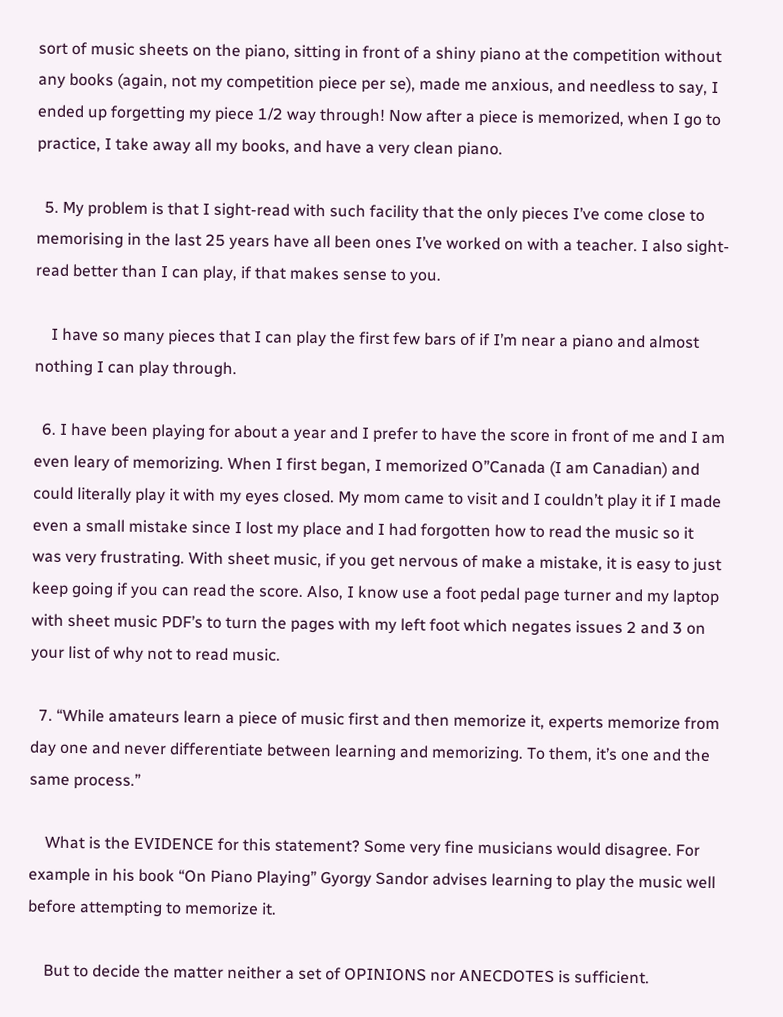sort of music sheets on the piano, sitting in front of a shiny piano at the competition without any books (again, not my competition piece per se), made me anxious, and needless to say, I ended up forgetting my piece 1/2 way through! Now after a piece is memorized, when I go to practice, I take away all my books, and have a very clean piano.

  5. My problem is that I sight-read with such facility that the only pieces I’ve come close to memorising in the last 25 years have all been ones I’ve worked on with a teacher. I also sight-read better than I can play, if that makes sense to you.

    I have so many pieces that I can play the first few bars of if I’m near a piano and almost nothing I can play through.

  6. I have been playing for about a year and I prefer to have the score in front of me and I am even leary of memorizing. When I first began, I memorized O”Canada (I am Canadian) and could literally play it with my eyes closed. My mom came to visit and I couldn’t play it if I made even a small mistake since I lost my place and I had forgotten how to read the music so it was very frustrating. With sheet music, if you get nervous of make a mistake, it is easy to just keep going if you can read the score. Also, I know use a foot pedal page turner and my laptop with sheet music PDF’s to turn the pages with my left foot which negates issues 2 and 3 on your list of why not to read music.

  7. “While amateurs learn a piece of music first and then memorize it, experts memorize from day one and never differentiate between learning and memorizing. To them, it’s one and the same process.”

    What is the EVIDENCE for this statement? Some very fine musicians would disagree. For example in his book “On Piano Playing” Gyorgy Sandor advises learning to play the music well before attempting to memorize it.

    But to decide the matter neither a set of OPINIONS nor ANECDOTES is sufficient.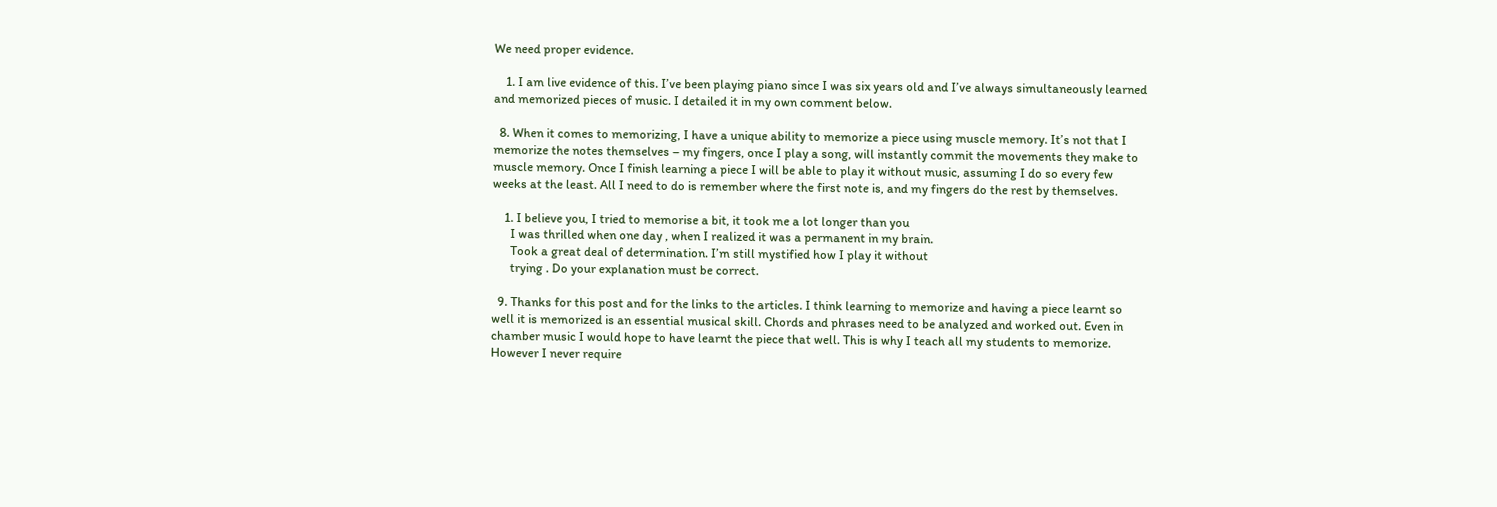We need proper evidence.

    1. I am live evidence of this. I’ve been playing piano since I was six years old and I’ve always simultaneously learned and memorized pieces of music. I detailed it in my own comment below.

  8. When it comes to memorizing, I have a unique ability to memorize a piece using muscle memory. It’s not that I memorize the notes themselves – my fingers, once I play a song, will instantly commit the movements they make to muscle memory. Once I finish learning a piece I will be able to play it without music, assuming I do so every few weeks at the least. All I need to do is remember where the first note is, and my fingers do the rest by themselves.

    1. I believe you, I tried to memorise a bit, it took me a lot longer than you
      I was thrilled when one day , when I realized it was a permanent in my brain.
      Took a great deal of determination. I’m still mystified how I play it without
      trying . Do your explanation must be correct.

  9. Thanks for this post and for the links to the articles. I think learning to memorize and having a piece learnt so well it is memorized is an essential musical skill. Chords and phrases need to be analyzed and worked out. Even in chamber music I would hope to have learnt the piece that well. This is why I teach all my students to memorize. However I never require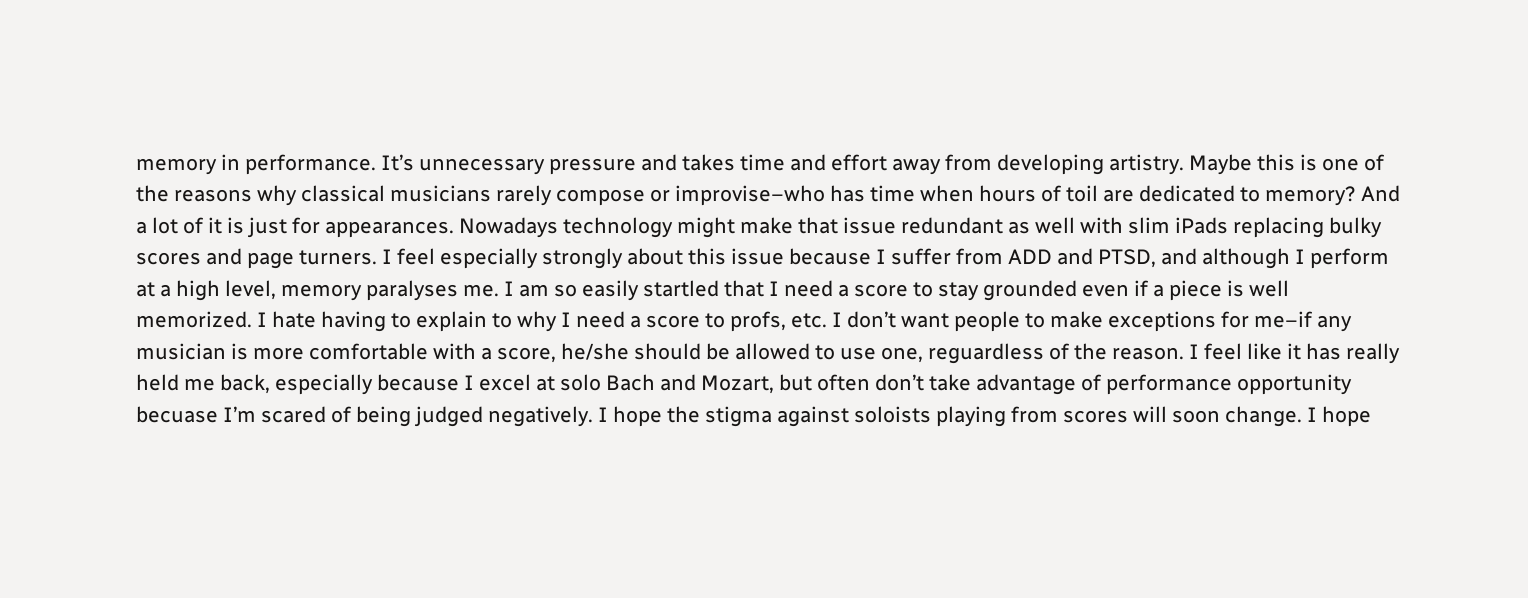memory in performance. It’s unnecessary pressure and takes time and effort away from developing artistry. Maybe this is one of the reasons why classical musicians rarely compose or improvise–who has time when hours of toil are dedicated to memory? And a lot of it is just for appearances. Nowadays technology might make that issue redundant as well with slim iPads replacing bulky scores and page turners. I feel especially strongly about this issue because I suffer from ADD and PTSD, and although I perform at a high level, memory paralyses me. I am so easily startled that I need a score to stay grounded even if a piece is well memorized. I hate having to explain to why I need a score to profs, etc. I don’t want people to make exceptions for me–if any musician is more comfortable with a score, he/she should be allowed to use one, reguardless of the reason. I feel like it has really held me back, especially because I excel at solo Bach and Mozart, but often don’t take advantage of performance opportunity becuase I’m scared of being judged negatively. I hope the stigma against soloists playing from scores will soon change. I hope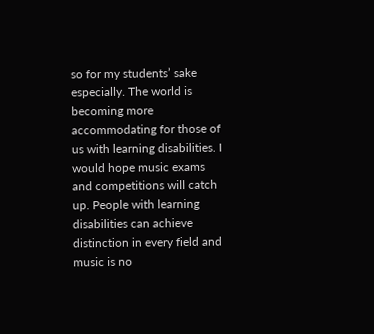so for my students’ sake especially. The world is becoming more accommodating for those of us with learning disabilities. I would hope music exams and competitions will catch up. People with learning disabilities can achieve distinction in every field and music is no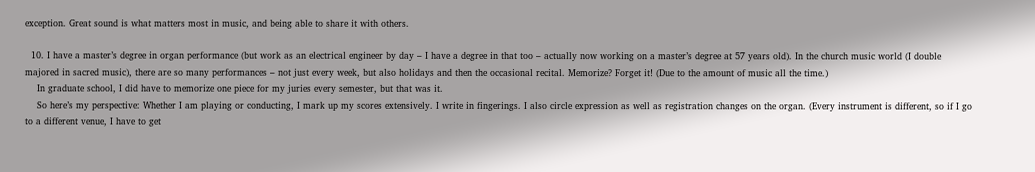exception. Great sound is what matters most in music, and being able to share it with others.

  10. I have a master’s degree in organ performance (but work as an electrical engineer by day – I have a degree in that too – actually now working on a master’s degree at 57 years old). In the church music world (I double majored in sacred music), there are so many performances – not just every week, but also holidays and then the occasional recital. Memorize? Forget it! (Due to the amount of music all the time.)
    In graduate school, I did have to memorize one piece for my juries every semester, but that was it.
    So here’s my perspective: Whether I am playing or conducting, I mark up my scores extensively. I write in fingerings. I also circle expression as well as registration changes on the organ. (Every instrument is different, so if I go to a different venue, I have to get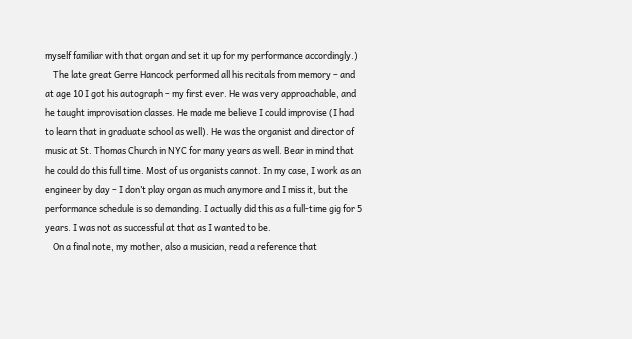myself familiar with that organ and set it up for my performance accordingly.)
    The late great Gerre Hancock performed all his recitals from memory – and at age 10 I got his autograph – my first ever. He was very approachable, and he taught improvisation classes. He made me believe I could improvise (I had to learn that in graduate school as well). He was the organist and director of music at St. Thomas Church in NYC for many years as well. Bear in mind that he could do this full time. Most of us organists cannot. In my case, I work as an engineer by day – I don’t play organ as much anymore and I miss it, but the performance schedule is so demanding. I actually did this as a full-time gig for 5 years. I was not as successful at that as I wanted to be.
    On a final note, my mother, also a musician, read a reference that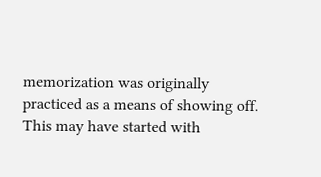memorization was originally practiced as a means of showing off. This may have started with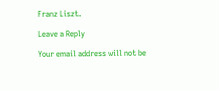Franz Liszt.

Leave a Reply

Your email address will not be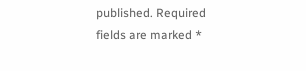published. Required fields are marked *